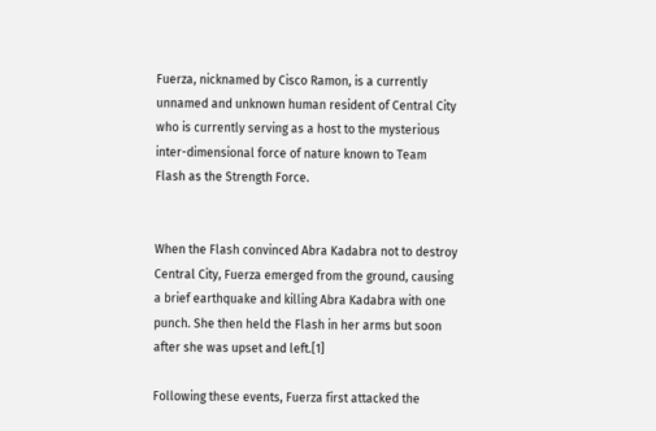Fuerza, nicknamed by Cisco Ramon, is a currently unnamed and unknown human resident of Central City who is currently serving as a host to the mysterious inter-dimensional force of nature known to Team Flash as the Strength Force.


When the Flash convinced Abra Kadabra not to destroy Central City, Fuerza emerged from the ground, causing a brief earthquake and killing Abra Kadabra with one punch. She then held the Flash in her arms but soon after she was upset and left.[1]

Following these events, Fuerza first attacked the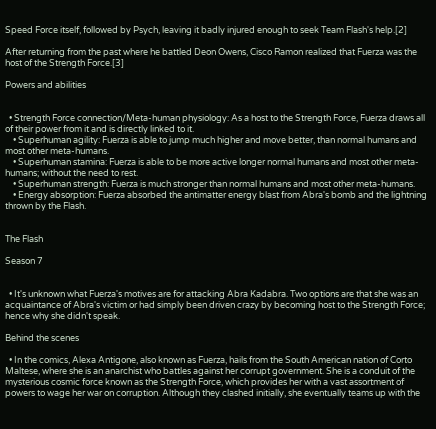Speed Force itself, followed by Psych, leaving it badly injured enough to seek Team Flash's help.[2]

After returning from the past where he battled Deon Owens, Cisco Ramon realized that Fuerza was the host of the Strength Force.[3]

Powers and abilities


  • Strength Force connection/Meta-human physiology: As a host to the Strength Force, Fuerza draws all of their power from it and is directly linked to it.
    • Superhuman agility: Fuerza is able to jump much higher and move better, than normal humans and most other meta-humans.
    • Superhuman stamina: Fuerza is able to be more active longer normal humans and most other meta-humans; without the need to rest.
    • Superhuman strength: Fuerza is much stronger than normal humans and most other meta-humans.
    • Energy absorption: Fuerza absorbed the antimatter energy blast from Abra's bomb and the lightning thrown by the Flash.


The Flash

Season 7


  • It's unknown what Fuerza's motives are for attacking Abra Kadabra. Two options are that she was an acquaintance of Abra's victim or had simply been driven crazy by becoming host to the Strength Force; hence why she didn't speak.

Behind the scenes

  • In the comics, Alexa Antigone, also known as Fuerza, hails from the South American nation of Corto Maltese, where she is an anarchist who battles against her corrupt government. She is a conduit of the mysterious cosmic force known as the Strength Force, which provides her with a vast assortment of powers to wage her war on corruption. Although they clashed initially, she eventually teams up with the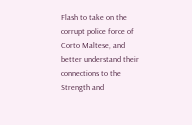Flash to take on the corrupt police force of Corto Maltese, and better understand their connections to the Strength and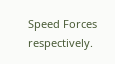Speed Forces respectively.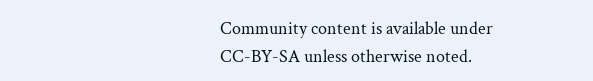Community content is available under CC-BY-SA unless otherwise noted.